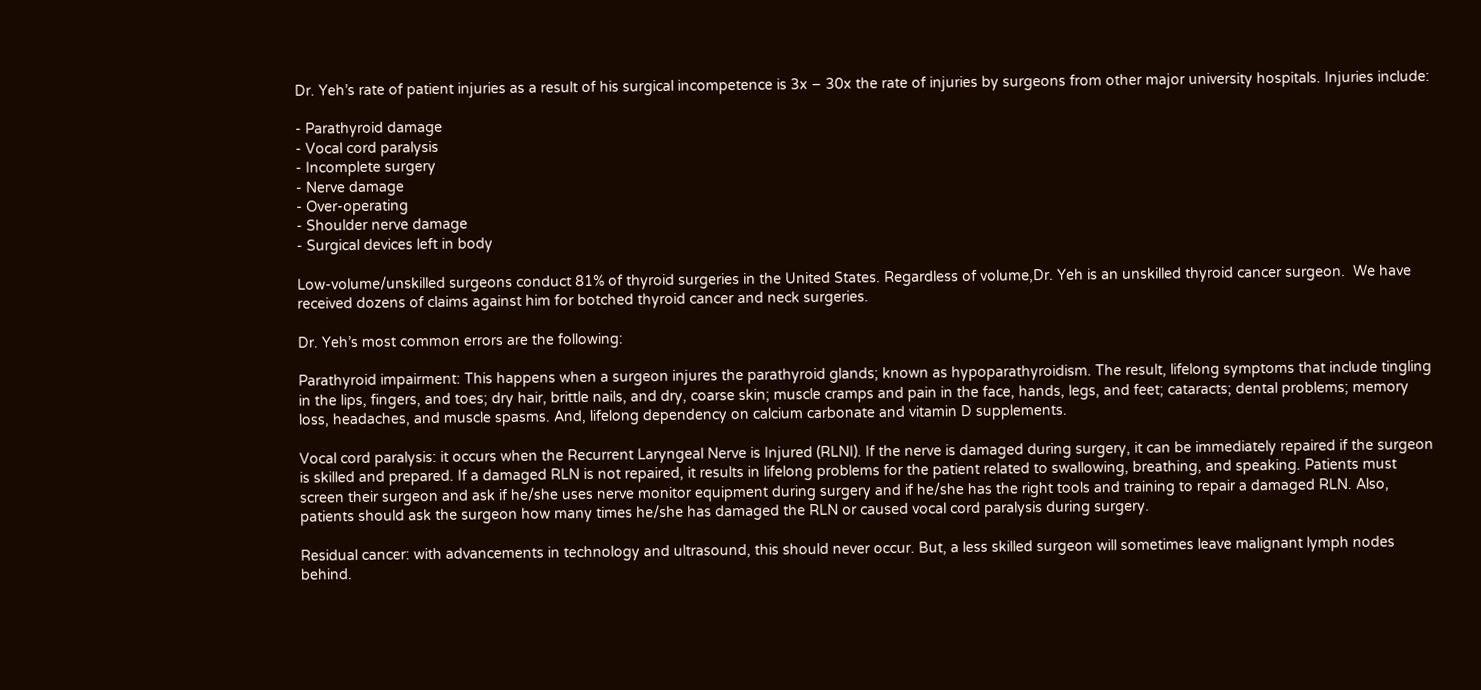Dr. Yeh’s rate of patient injuries as a result of his surgical incompetence is 3x – 30x the rate of injuries by surgeons from other major university hospitals. Injuries include:

- Parathyroid damage
- Vocal cord paralysis
- Incomplete surgery
- Nerve damage
- Over-operating
- Shoulder nerve damage
- Surgical devices left in body

Low-volume/unskilled surgeons conduct 81% of thyroid surgeries in the United States. Regardless of volume,Dr. Yeh is an unskilled thyroid cancer surgeon.  We have received dozens of claims against him for botched thyroid cancer and neck surgeries.

Dr. Yeh’s most common errors are the following:

Parathyroid impairment: This happens when a surgeon injures the parathyroid glands; known as hypoparathyroidism. The result, lifelong symptoms that include tingling in the lips, fingers, and toes; dry hair, brittle nails, and dry, coarse skin; muscle cramps and pain in the face, hands, legs, and feet; cataracts; dental problems; memory loss, headaches, and muscle spasms. And, lifelong dependency on calcium carbonate and vitamin D supplements.

Vocal cord paralysis: it occurs when the Recurrent Laryngeal Nerve is Injured (RLNI). If the nerve is damaged during surgery, it can be immediately repaired if the surgeon is skilled and prepared. If a damaged RLN is not repaired, it results in lifelong problems for the patient related to swallowing, breathing, and speaking. Patients must screen their surgeon and ask if he/she uses nerve monitor equipment during surgery and if he/she has the right tools and training to repair a damaged RLN. Also, patients should ask the surgeon how many times he/she has damaged the RLN or caused vocal cord paralysis during surgery.

Residual cancer: with advancements in technology and ultrasound, this should never occur. But, a less skilled surgeon will sometimes leave malignant lymph nodes behind.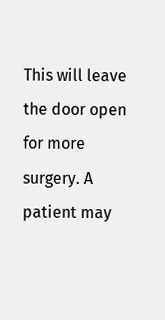This will leave the door open for more surgery. A patient may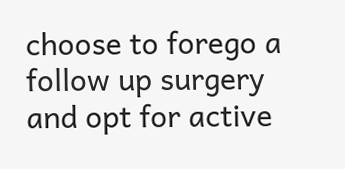choose to forego a follow up surgery and opt for active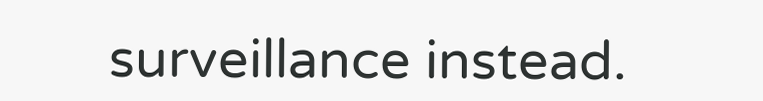surveillance instead.